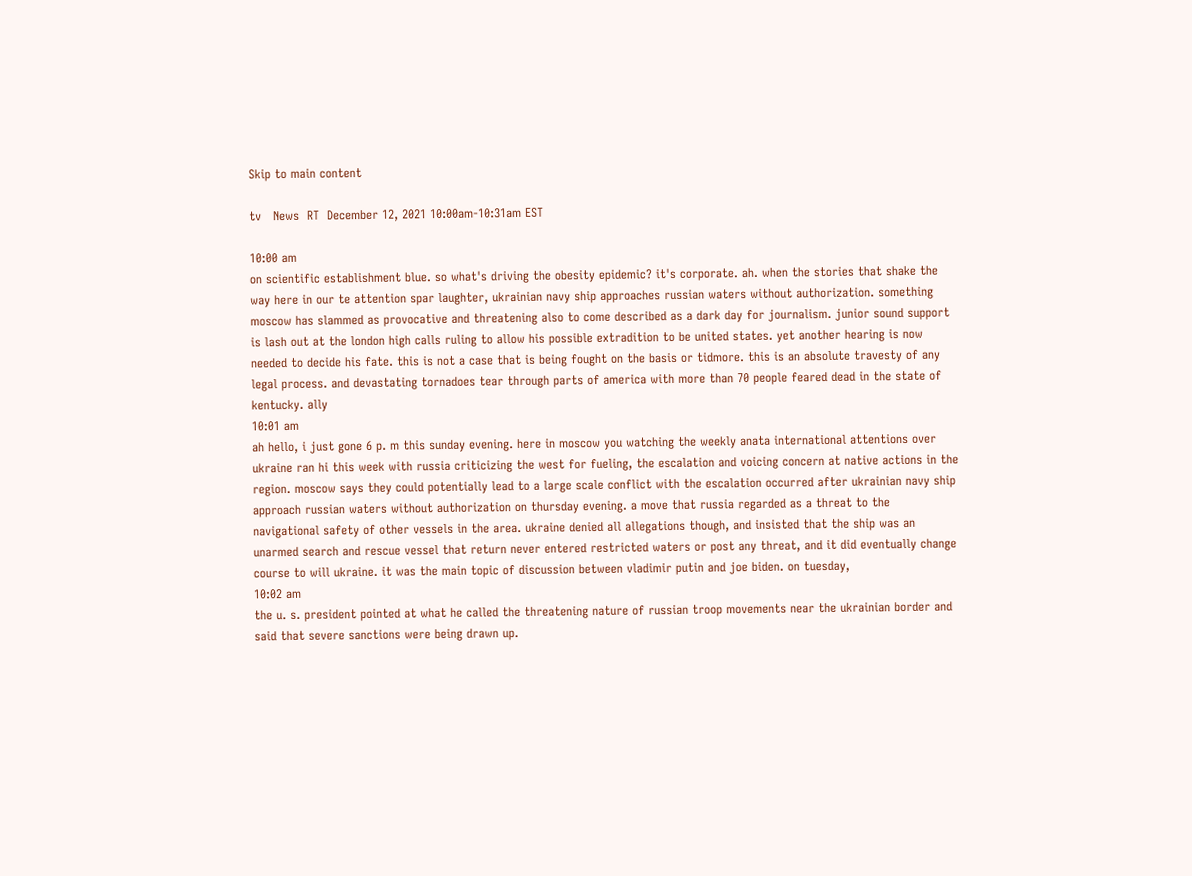Skip to main content

tv   News  RT  December 12, 2021 10:00am-10:31am EST

10:00 am
on scientific establishment blue. so what's driving the obesity epidemic? it's corporate. ah. when the stories that shake the way here in our te attention spar laughter, ukrainian navy ship approaches russian waters without authorization. something moscow has slammed as provocative and threatening also to come described as a dark day for journalism. junior sound support is lash out at the london high calls ruling to allow his possible extradition to be united states. yet another hearing is now needed to decide his fate. this is not a case that is being fought on the basis or tidmore. this is an absolute travesty of any legal process. and devastating tornadoes tear through parts of america with more than 70 people feared dead in the state of kentucky. ally
10:01 am
ah hello, i just gone 6 p. m this sunday evening. here in moscow you watching the weekly anata international attentions over ukraine ran hi this week with russia criticizing the west for fueling, the escalation and voicing concern at native actions in the region. moscow says they could potentially lead to a large scale conflict with the escalation occurred after ukrainian navy ship approach russian waters without authorization on thursday evening. a move that russia regarded as a threat to the navigational safety of other vessels in the area. ukraine denied all allegations though, and insisted that the ship was an unarmed search and rescue vessel that return never entered restricted waters or post any threat, and it did eventually change course to will ukraine. it was the main topic of discussion between vladimir putin and joe biden. on tuesday,
10:02 am
the u. s. president pointed at what he called the threatening nature of russian troop movements near the ukrainian border and said that severe sanctions were being drawn up.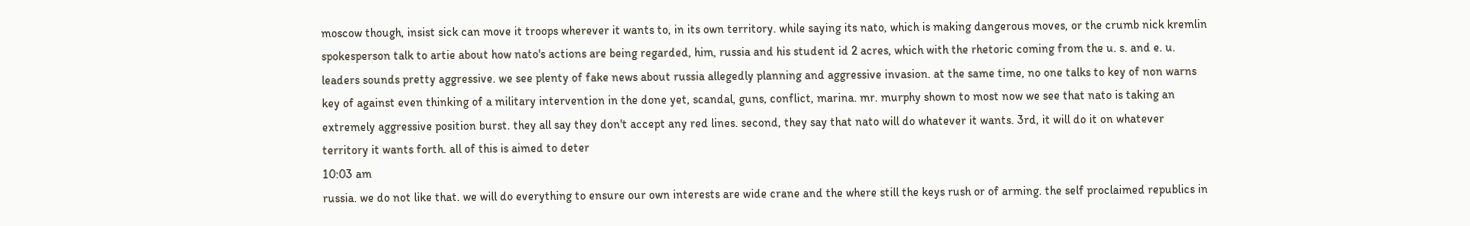moscow though, insist sick can move it troops wherever it wants to, in its own territory. while saying its nato, which is making dangerous moves, or the crumb nick kremlin spokesperson talk to artie about how nato's actions are being regarded, him, russia and his student id 2 acres, which with the rhetoric coming from the u. s. and e. u. leaders sounds pretty aggressive. we see plenty of fake news about russia allegedly planning and aggressive invasion. at the same time, no one talks to key of non warns key of against even thinking of a military intervention in the done yet, scandal, guns, conflict, marina. mr. murphy shown to most now we see that nato is taking an extremely aggressive position burst. they all say they don't accept any red lines. second, they say that nato will do whatever it wants. 3rd, it will do it on whatever territory it wants forth. all of this is aimed to deter
10:03 am
russia. we do not like that. we will do everything to ensure our own interests are wide crane and the where still the keys rush or of arming. the self proclaimed republics in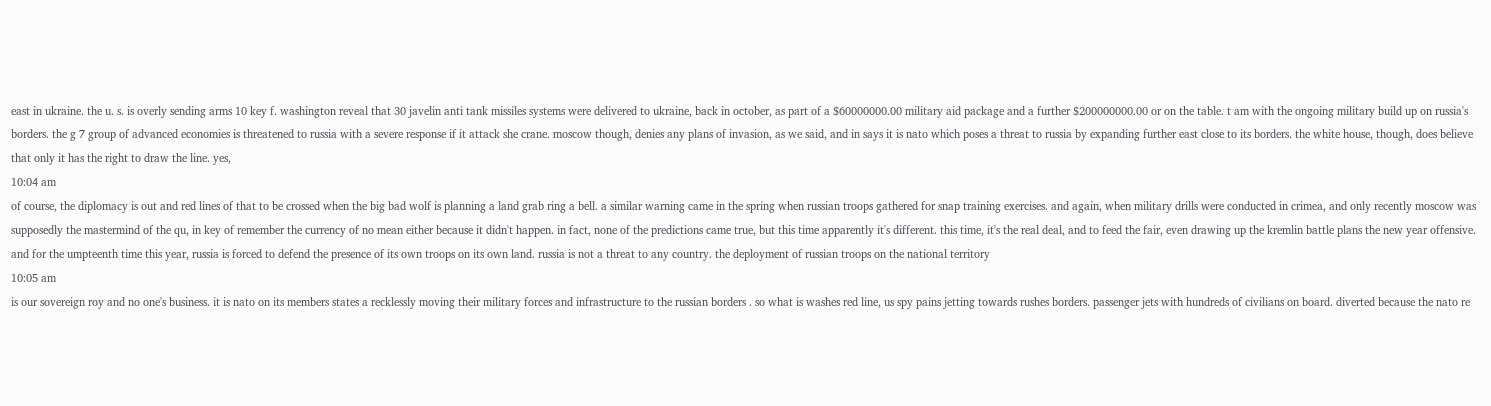east in ukraine. the u. s. is overly sending arms 10 key f. washington reveal that 30 javelin anti tank missiles systems were delivered to ukraine, back in october, as part of a $60000000.00 military aid package and a further $200000000.00 or on the table. t am with the ongoing military build up on russia's borders. the g 7 group of advanced economies is threatened to russia with a severe response if it attack she crane. moscow though, denies any plans of invasion, as we said, and in says it is nato which poses a threat to russia by expanding further east close to its borders. the white house, though, does believe that only it has the right to draw the line. yes,
10:04 am
of course, the diplomacy is out and red lines of that to be crossed when the big bad wolf is planning a land grab ring a bell. a similar warning came in the spring when russian troops gathered for snap training exercises. and again, when military drills were conducted in crimea, and only recently moscow was supposedly the mastermind of the qu, in key of remember the currency of no mean either because it didn't happen. in fact, none of the predictions came true, but this time apparently it's different. this time, it's the real deal, and to feed the fair, even drawing up the kremlin battle plans the new year offensive. and for the umpteenth time this year, russia is forced to defend the presence of its own troops on its own land. russia is not a threat to any country. the deployment of russian troops on the national territory
10:05 am
is our sovereign roy and no one's business. it is nato on its members states a recklessly moving their military forces and infrastructure to the russian borders . so what is washes red line, us spy pains jetting towards rushes borders. passenger jets with hundreds of civilians on board. diverted because the nato re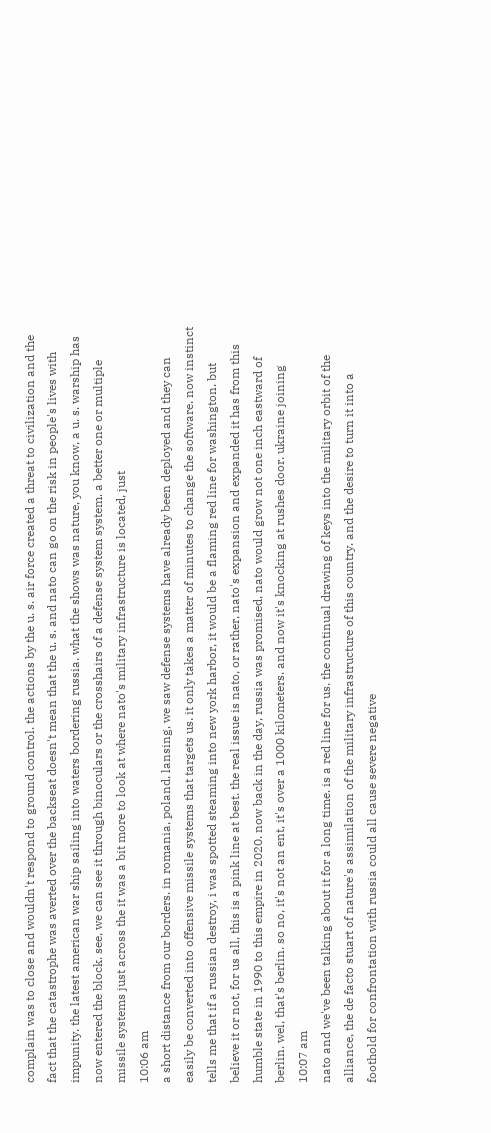complain was to close and wouldn't respond to ground control. the actions by the u. s. air force created a threat to civilization and the fact that the catastrophe was averted over the backseat doesn't mean that the u. s. and nato can go on the risk in people's lives with impunity. the latest american war ship sailing into waters bordering russia. what the shows was nature, you know, a u. s. warship has now entered the block. see, we can see it through binoculars or the crosshairs of a defense system system. a better one or multiple missile systems just across the it was a bit more to look at where nato's military infrastructure is located, just
10:06 am
a short distance from our borders. in romania, poland, lansing, we saw defense systems have already been deployed and they can easily be converted into offensive missile systems that targets us. it only takes a matter of minutes to change the software. now instinct tells me that if a russian destroy, i was spotted steaming into new york harbor, it would be a flaming red line for washington. but believe it or not, for us all, this is a pink line at best. the real issue is nato, or rather, nato's expansion and expanded it has from this humble state in 1990 to this empire in 2020. now back in the day, russia was promised, nato would grow not one inch eastward of berlin. wel, that's berlin. so no, it's not an ent, it's over a 1000 kilometers. and now it's knocking at rushes door. ukraine joining
10:07 am
nato and we've been talking about it for a long time. is a red line for us. the continual drawing of keys into the military orbit of the alliance, the de facto stuart of nature's assimilation of the military infrastructure of this country. and the desire to turn it into a foothold for confrontation with russia could all cause severe negative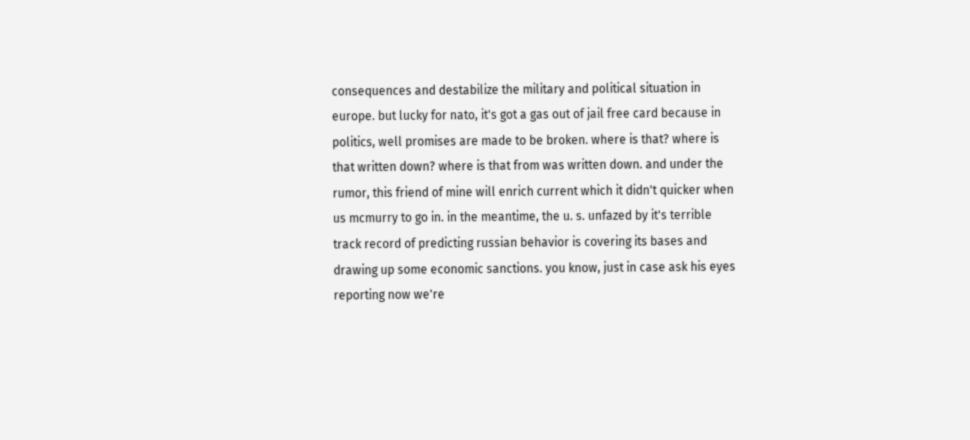consequences and destabilize the military and political situation in europe. but lucky for nato, it's got a gas out of jail free card because in politics, well promises are made to be broken. where is that? where is that written down? where is that from was written down. and under the rumor, this friend of mine will enrich current which it didn't quicker when us mcmurry to go in. in the meantime, the u. s. unfazed by it's terrible track record of predicting russian behavior is covering its bases and drawing up some economic sanctions. you know, just in case ask his eyes reporting now we're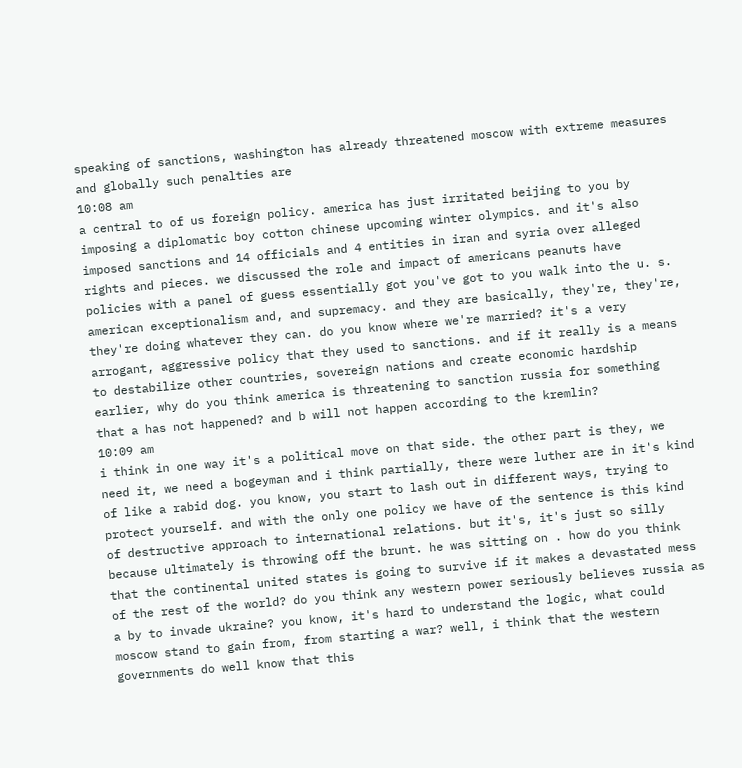speaking of sanctions, washington has already threatened moscow with extreme measures and globally such penalties are
10:08 am
a central to of us foreign policy. america has just irritated beijing to you by imposing a diplomatic boy cotton chinese upcoming winter olympics. and it's also imposed sanctions and 14 officials and 4 entities in iran and syria over alleged rights and pieces. we discussed the role and impact of americans peanuts have policies with a panel of guess essentially got you've got to you walk into the u. s. american exceptionalism and, and supremacy. and they are basically, they're, they're, they're doing whatever they can. do you know where we're married? it's a very arrogant, aggressive policy that they used to sanctions. and if it really is a means to destabilize other countries, sovereign nations and create economic hardship earlier, why do you think america is threatening to sanction russia for something that a has not happened? and b will not happen according to the kremlin?
10:09 am
i think in one way it's a political move on that side. the other part is they, we need it, we need a bogeyman and i think partially, there were luther are in it's kind of like a rabid dog. you know, you start to lash out in different ways, trying to protect yourself. and with the only one policy we have of the sentence is this kind of destructive approach to international relations. but it's, it's just so silly because ultimately is throwing off the brunt. he was sitting on . how do you think that the continental united states is going to survive if it makes a devastated mess of the rest of the world? do you think any western power seriously believes russia as a by to invade ukraine? you know, it's hard to understand the logic, what could moscow stand to gain from, from starting a war? well, i think that the western governments do well know that this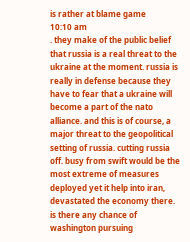is rather at blame game
10:10 am
. they make of the public belief that russia is a real threat to the ukraine at the moment. russia is really in defense because they have to fear that a ukraine will become a part of the nato alliance. and this is of course, a major threat to the geopolitical setting of russia. cutting russia off. busy from swift would be the most extreme of measures deployed yet it help into iran, devastated the economy there. is there any chance of washington pursuing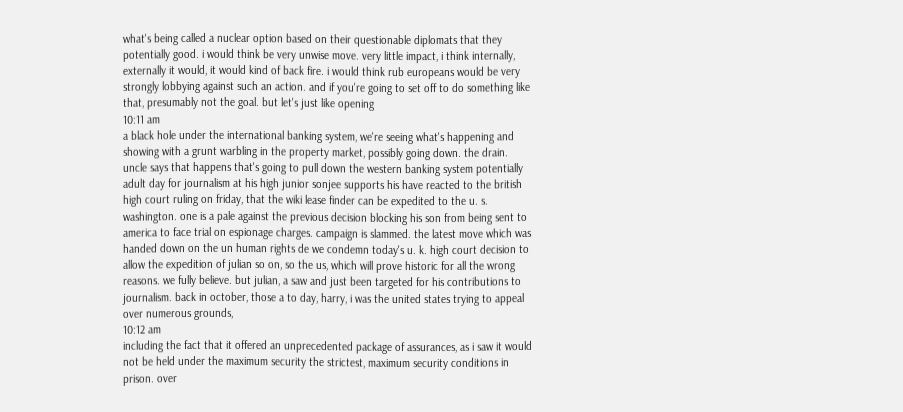what's being called a nuclear option based on their questionable diplomats that they potentially good. i would think be very unwise move. very little impact, i think internally, externally it would, it would kind of back fire. i would think rub europeans would be very strongly lobbying against such an action. and if you're going to set off to do something like that, presumably not the goal. but let's just like opening
10:11 am
a black hole under the international banking system, we're seeing what's happening and showing with a grunt warbling in the property market, possibly going down. the drain. uncle says that happens that's going to pull down the western banking system potentially adult day for journalism at his high junior sonjee supports his have reacted to the british high court ruling on friday, that the wiki lease finder can be expedited to the u. s. washington. one is a pale against the previous decision blocking his son from being sent to america to face trial on espionage charges. campaign is slammed. the latest move which was handed down on the un human rights de we condemn today's u. k. high court decision to allow the expedition of julian so on, so the us, which will prove historic for all the wrong reasons. we fully believe. but julian, a saw and just been targeted for his contributions to journalism. back in october, those a to day, harry, i was the united states trying to appeal over numerous grounds,
10:12 am
including the fact that it offered an unprecedented package of assurances, as i saw it would not be held under the maximum security the strictest, maximum security conditions in prison. over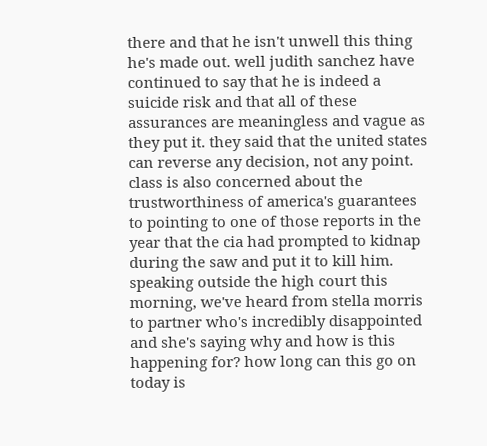there and that he isn't unwell this thing he's made out. well judith sanchez have continued to say that he is indeed a suicide risk and that all of these assurances are meaningless and vague as they put it. they said that the united states can reverse any decision, not any point. class is also concerned about the trustworthiness of america's guarantees to pointing to one of those reports in the year that the cia had prompted to kidnap during the saw and put it to kill him. speaking outside the high court this morning, we've heard from stella morris to partner who's incredibly disappointed and she's saying why and how is this happening for? how long can this go on today is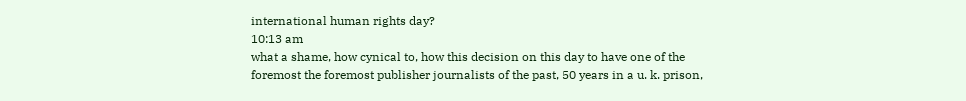international human rights day?
10:13 am
what a shame, how cynical to, how this decision on this day to have one of the foremost the foremost publisher journalists of the past, 50 years in a u. k. prison,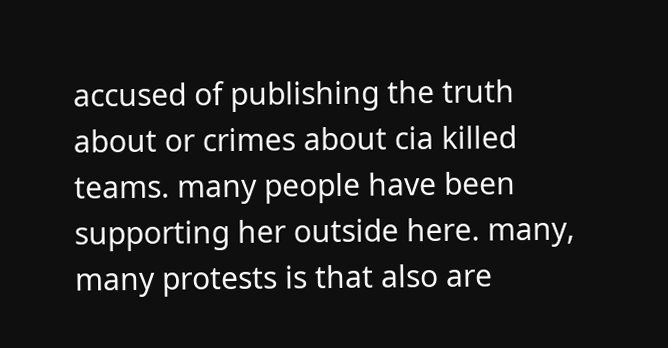accused of publishing the truth about or crimes about cia killed teams. many people have been supporting her outside here. many, many protests is that also are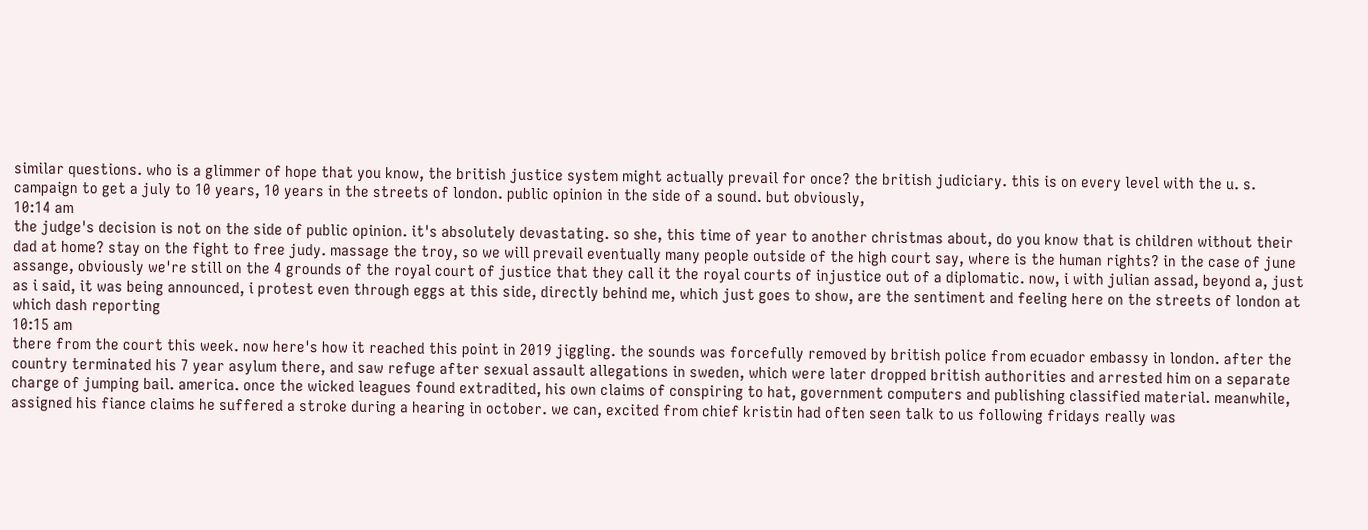similar questions. who is a glimmer of hope that you know, the british justice system might actually prevail for once? the british judiciary. this is on every level with the u. s. campaign to get a july to 10 years, 10 years in the streets of london. public opinion in the side of a sound. but obviously,
10:14 am
the judge's decision is not on the side of public opinion. it's absolutely devastating. so she, this time of year to another christmas about, do you know that is children without their dad at home? stay on the fight to free judy. massage the troy, so we will prevail eventually many people outside of the high court say, where is the human rights? in the case of june assange, obviously we're still on the 4 grounds of the royal court of justice that they call it the royal courts of injustice out of a diplomatic. now, i with julian assad, beyond a, just as i said, it was being announced, i protest even through eggs at this side, directly behind me, which just goes to show, are the sentiment and feeling here on the streets of london at which dash reporting
10:15 am
there from the court this week. now here's how it reached this point in 2019 jiggling. the sounds was forcefully removed by british police from ecuador embassy in london. after the country terminated his 7 year asylum there, and saw refuge after sexual assault allegations in sweden, which were later dropped british authorities and arrested him on a separate charge of jumping bail. america. once the wicked leagues found extradited, his own claims of conspiring to hat, government computers and publishing classified material. meanwhile, assigned his fiance claims he suffered a stroke during a hearing in october. we can, excited from chief kristin had often seen talk to us following fridays really was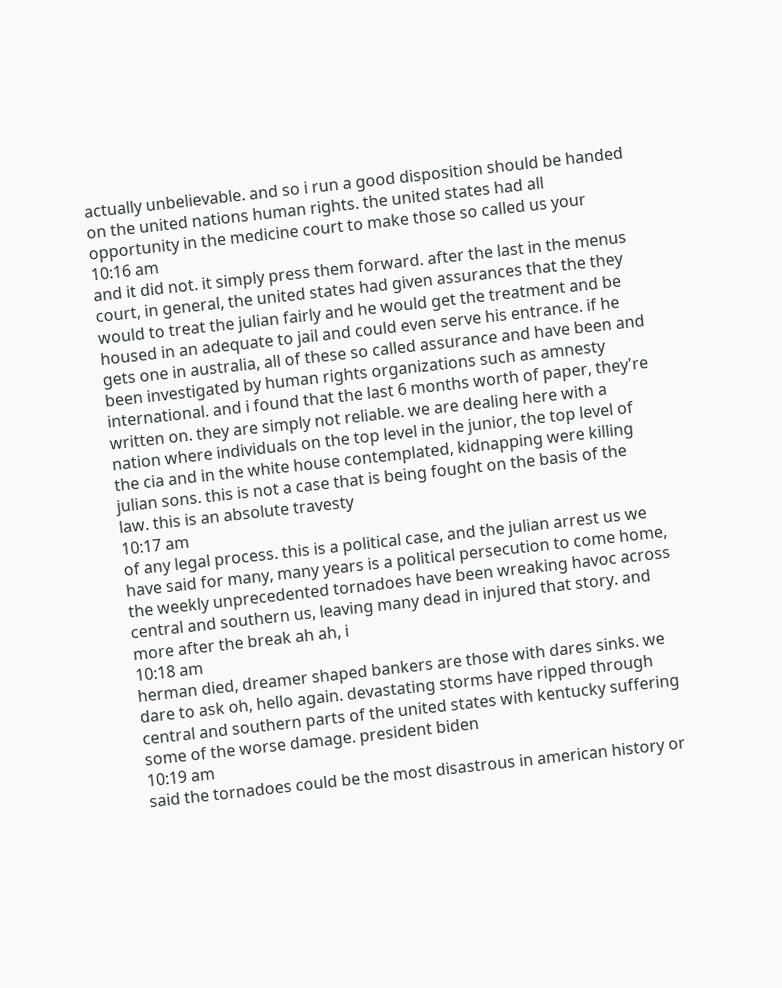actually unbelievable. and so i run a good disposition should be handed on the united nations human rights. the united states had all opportunity in the medicine court to make those so called us your
10:16 am
and it did not. it simply press them forward. after the last in the menus court, in general, the united states had given assurances that the they would to treat the julian fairly and he would get the treatment and be housed in an adequate to jail and could even serve his entrance. if he gets one in australia, all of these so called assurance and have been and been investigated by human rights organizations such as amnesty international. and i found that the last 6 months worth of paper, they're written on. they are simply not reliable. we are dealing here with a nation where individuals on the top level in the junior, the top level of the cia and in the white house contemplated, kidnapping were killing julian sons. this is not a case that is being fought on the basis of the law. this is an absolute travesty
10:17 am
of any legal process. this is a political case, and the julian arrest us we have said for many, many years is a political persecution to come home, the weekly unprecedented tornadoes have been wreaking havoc across central and southern us, leaving many dead in injured that story. and more after the break ah ah, i
10:18 am
herman died, dreamer shaped bankers are those with dares sinks. we dare to ask oh, hello again. devastating storms have ripped through central and southern parts of the united states with kentucky suffering some of the worse damage. president biden
10:19 am
said the tornadoes could be the most disastrous in american history or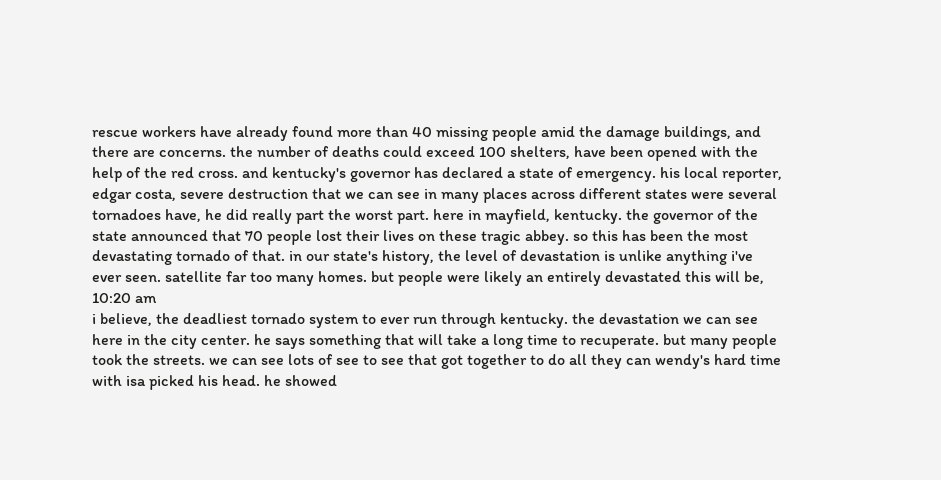rescue workers have already found more than 40 missing people amid the damage buildings, and there are concerns. the number of deaths could exceed 100 shelters, have been opened with the help of the red cross. and kentucky's governor has declared a state of emergency. his local reporter, edgar costa, severe destruction that we can see in many places across different states were several tornadoes have, he did really part the worst part. here in mayfield, kentucky. the governor of the state announced that 70 people lost their lives on these tragic abbey. so this has been the most devastating tornado of that. in our state's history, the level of devastation is unlike anything i've ever seen. satellite far too many homes. but people were likely an entirely devastated this will be,
10:20 am
i believe, the deadliest tornado system to ever run through kentucky. the devastation we can see here in the city center. he says something that will take a long time to recuperate. but many people took the streets. we can see lots of see to see that got together to do all they can wendy's hard time with isa picked his head. he showed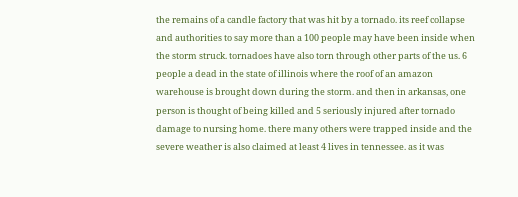the remains of a candle factory that was hit by a tornado. its reef collapse and authorities to say more than a 100 people may have been inside when the storm struck. tornadoes have also torn through other parts of the us. 6 people a dead in the state of illinois where the roof of an amazon warehouse is brought down during the storm. and then in arkansas, one person is thought of being killed and 5 seriously injured after tornado damage to nursing home. there many others were trapped inside and the severe weather is also claimed at least 4 lives in tennessee. as it was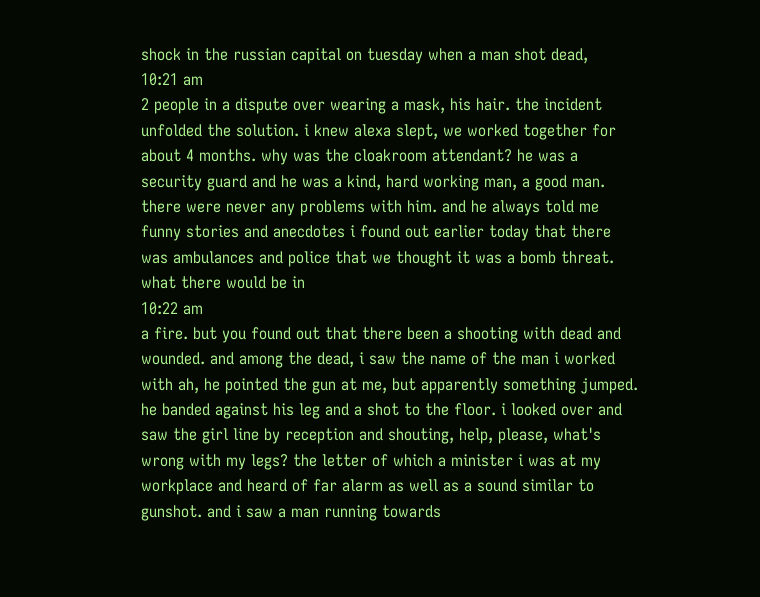shock in the russian capital on tuesday when a man shot dead,
10:21 am
2 people in a dispute over wearing a mask, his hair. the incident unfolded the solution. i knew alexa slept, we worked together for about 4 months. why was the cloakroom attendant? he was a security guard and he was a kind, hard working man, a good man. there were never any problems with him. and he always told me funny stories and anecdotes i found out earlier today that there was ambulances and police that we thought it was a bomb threat. what there would be in
10:22 am
a fire. but you found out that there been a shooting with dead and wounded. and among the dead, i saw the name of the man i worked with ah, he pointed the gun at me, but apparently something jumped. he banded against his leg and a shot to the floor. i looked over and saw the girl line by reception and shouting, help, please, what's wrong with my legs? the letter of which a minister i was at my workplace and heard of far alarm as well as a sound similar to gunshot. and i saw a man running towards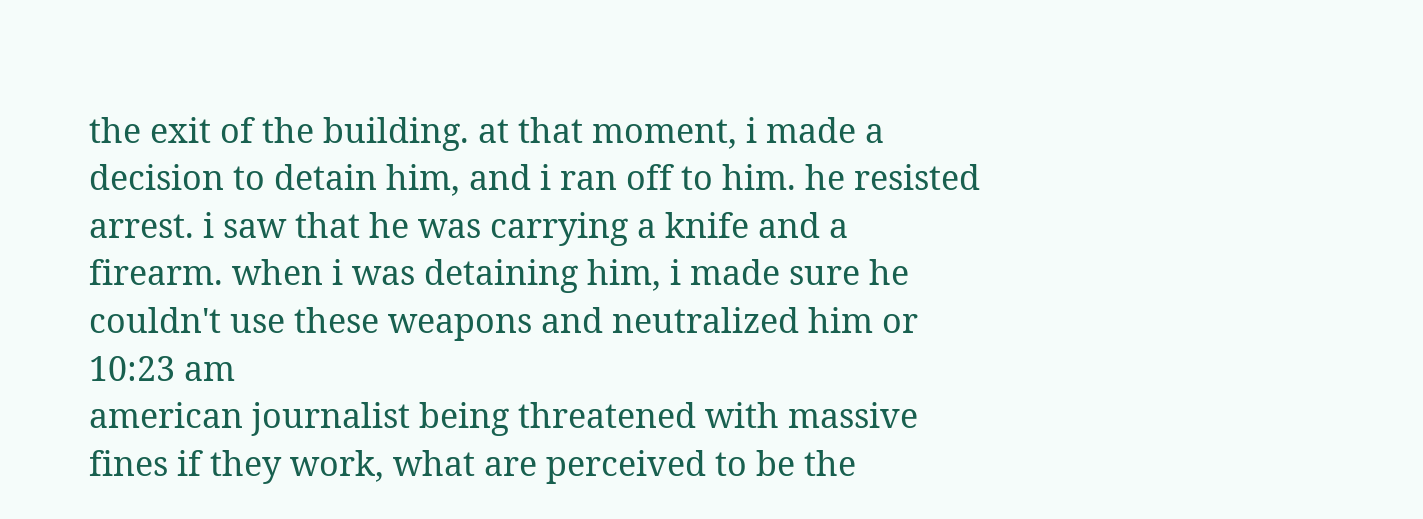the exit of the building. at that moment, i made a decision to detain him, and i ran off to him. he resisted arrest. i saw that he was carrying a knife and a firearm. when i was detaining him, i made sure he couldn't use these weapons and neutralized him or
10:23 am
american journalist being threatened with massive fines if they work, what are perceived to be the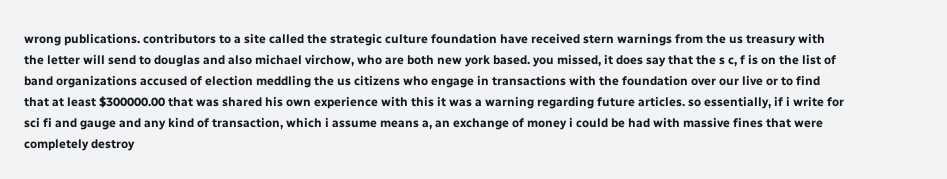wrong publications. contributors to a site called the strategic culture foundation have received stern warnings from the us treasury with the letter will send to douglas and also michael virchow, who are both new york based. you missed, it does say that the s c, f is on the list of band organizations accused of election meddling the us citizens who engage in transactions with the foundation over our live or to find that at least $300000.00 that was shared his own experience with this it was a warning regarding future articles. so essentially, if i write for sci fi and gauge and any kind of transaction, which i assume means a, an exchange of money i could be had with massive fines that were completely destroy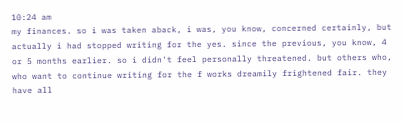10:24 am
my finances. so i was taken aback, i was, you know, concerned certainly, but actually i had stopped writing for the yes. since the previous, you know, 4 or 5 months earlier. so i didn't feel personally threatened. but others who, who want to continue writing for the f works dreamily frightened fair. they have all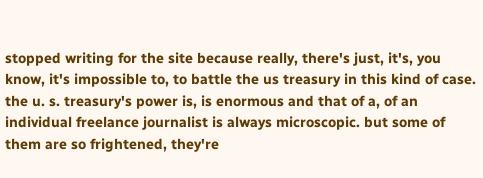stopped writing for the site because really, there's just, it's, you know, it's impossible to, to battle the us treasury in this kind of case. the u. s. treasury's power is, is enormous and that of a, of an individual freelance journalist is always microscopic. but some of them are so frightened, they're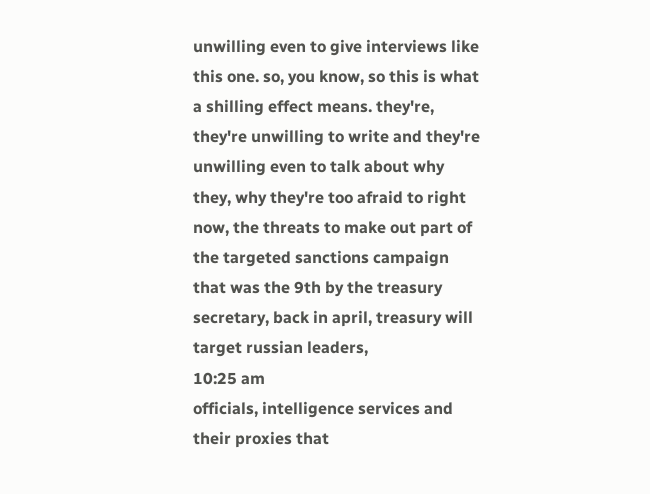unwilling even to give interviews like this one. so, you know, so this is what a shilling effect means. they're, they're unwilling to write and they're unwilling even to talk about why they, why they're too afraid to right now, the threats to make out part of the targeted sanctions campaign that was the 9th by the treasury secretary, back in april, treasury will target russian leaders,
10:25 am
officials, intelligence services and their proxies that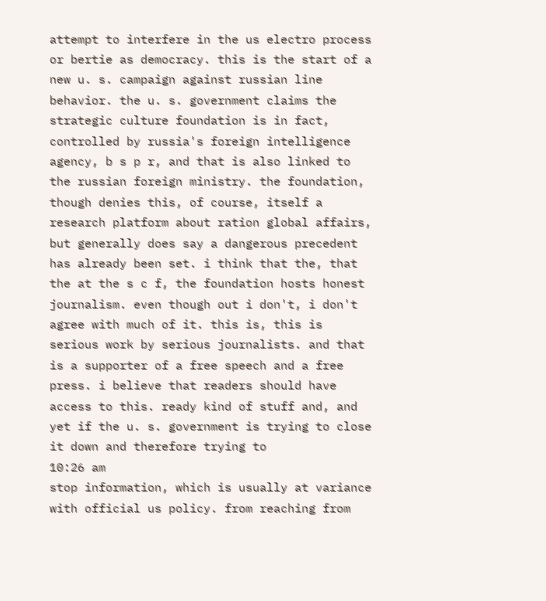attempt to interfere in the us electro process or bertie as democracy. this is the start of a new u. s. campaign against russian line behavior. the u. s. government claims the strategic culture foundation is in fact, controlled by russia's foreign intelligence agency, b s p r, and that is also linked to the russian foreign ministry. the foundation, though denies this, of course, itself a research platform about ration global affairs, but generally does say a dangerous precedent has already been set. i think that the, that the at the s c f, the foundation hosts honest journalism. even though out i don't, i don't agree with much of it. this is, this is serious work by serious journalists. and that is a supporter of a free speech and a free press. i believe that readers should have access to this. ready kind of stuff and, and yet if the u. s. government is trying to close it down and therefore trying to
10:26 am
stop information, which is usually at variance with official us policy. from reaching from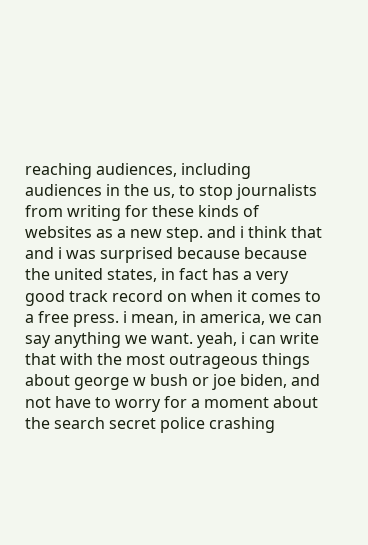reaching audiences, including audiences in the us, to stop journalists from writing for these kinds of websites as a new step. and i think that and i was surprised because because the united states, in fact has a very good track record on when it comes to a free press. i mean, in america, we can say anything we want. yeah, i can write that with the most outrageous things about george w bush or joe biden, and not have to worry for a moment about the search secret police crashing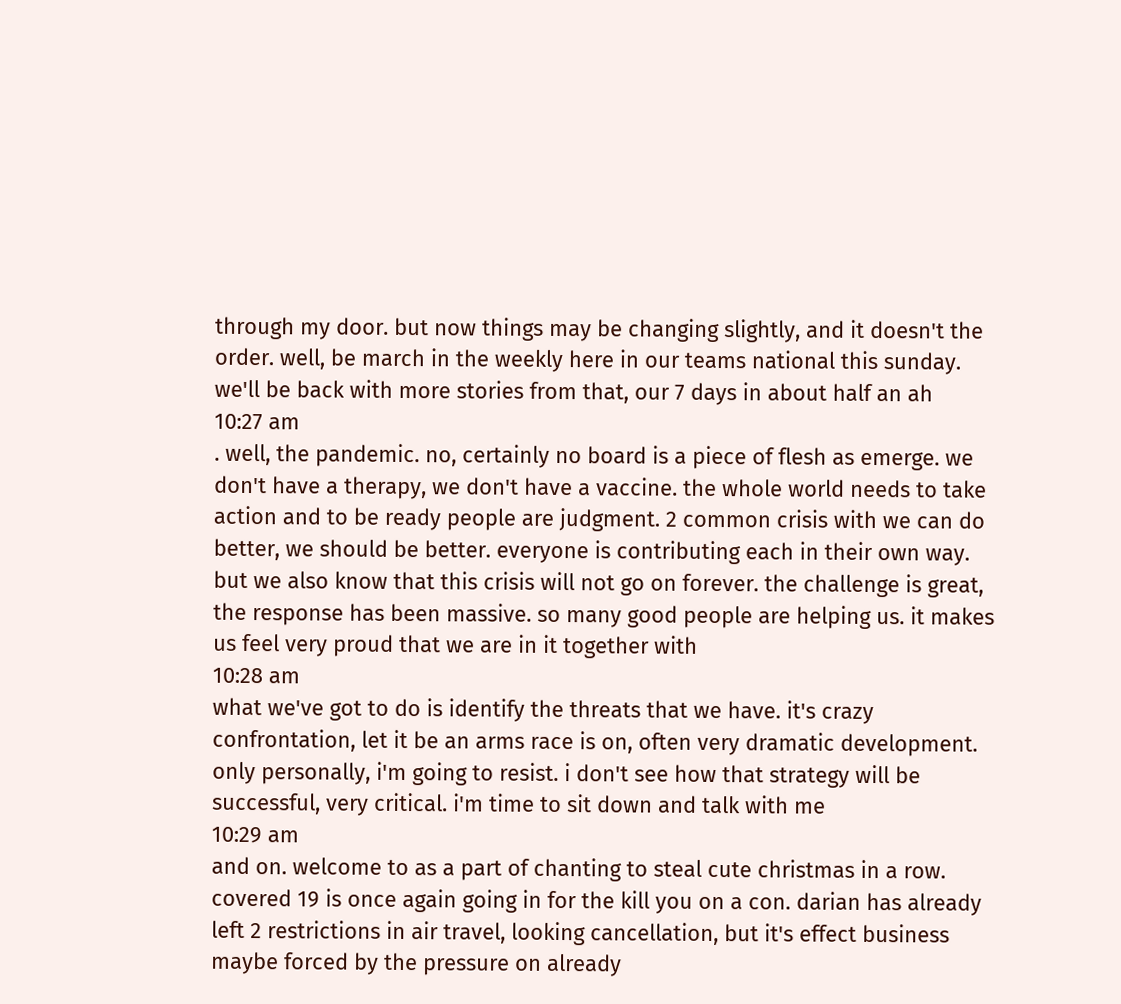through my door. but now things may be changing slightly, and it doesn't the order. well, be march in the weekly here in our teams national this sunday. we'll be back with more stories from that, our 7 days in about half an ah
10:27 am
. well, the pandemic. no, certainly no board is a piece of flesh as emerge. we don't have a therapy, we don't have a vaccine. the whole world needs to take action and to be ready people are judgment. 2 common crisis with we can do better, we should be better. everyone is contributing each in their own way. but we also know that this crisis will not go on forever. the challenge is great, the response has been massive. so many good people are helping us. it makes us feel very proud that we are in it together with
10:28 am
what we've got to do is identify the threats that we have. it's crazy confrontation, let it be an arms race is on, often very dramatic development. only personally, i'm going to resist. i don't see how that strategy will be successful, very critical. i'm time to sit down and talk with me
10:29 am
and on. welcome to as a part of chanting to steal cute christmas in a row. covered 19 is once again going in for the kill you on a con. darian has already left 2 restrictions in air travel, looking cancellation, but it's effect business maybe forced by the pressure on already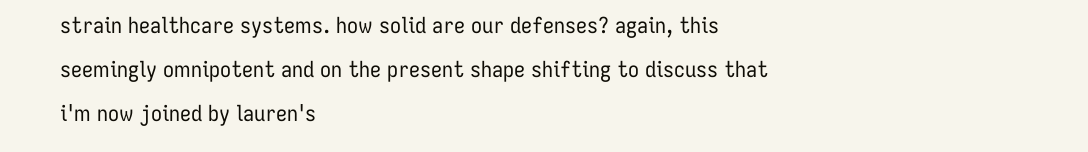strain healthcare systems. how solid are our defenses? again, this seemingly omnipotent and on the present shape shifting to discuss that i'm now joined by lauren's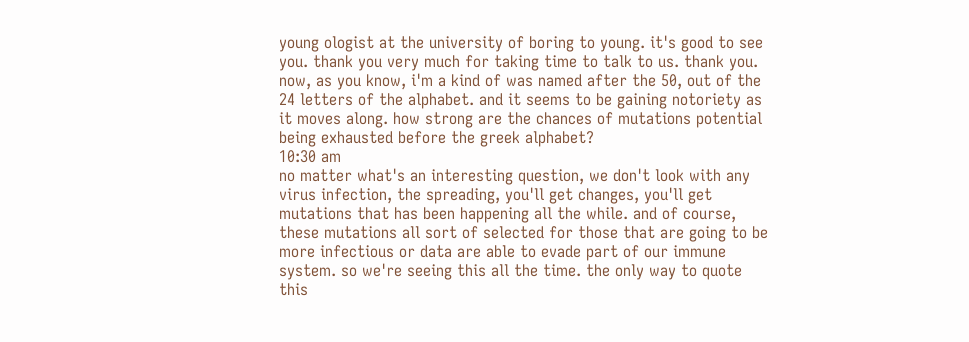young ologist at the university of boring to young. it's good to see you. thank you very much for taking time to talk to us. thank you. now, as you know, i'm a kind of was named after the 50, out of the 24 letters of the alphabet. and it seems to be gaining notoriety as it moves along. how strong are the chances of mutations potential being exhausted before the greek alphabet?
10:30 am
no matter what's an interesting question, we don't look with any virus infection, the spreading, you'll get changes, you'll get mutations that has been happening all the while. and of course, these mutations all sort of selected for those that are going to be more infectious or data are able to evade part of our immune system. so we're seeing this all the time. the only way to quote this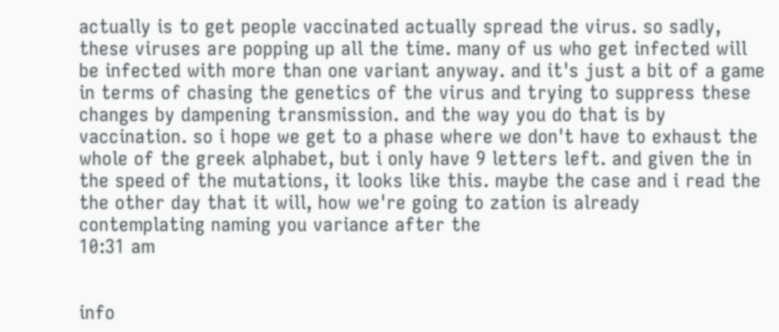actually is to get people vaccinated actually spread the virus. so sadly, these viruses are popping up all the time. many of us who get infected will be infected with more than one variant anyway. and it's just a bit of a game in terms of chasing the genetics of the virus and trying to suppress these changes by dampening transmission. and the way you do that is by vaccination. so i hope we get to a phase where we don't have to exhaust the whole of the greek alphabet, but i only have 9 letters left. and given the in the speed of the mutations, it looks like this. maybe the case and i read the the other day that it will, how we're going to zation is already contemplating naming you variance after the
10:31 am


info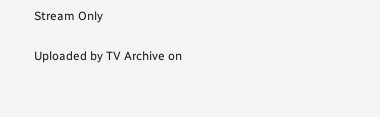Stream Only

Uploaded by TV Archive on